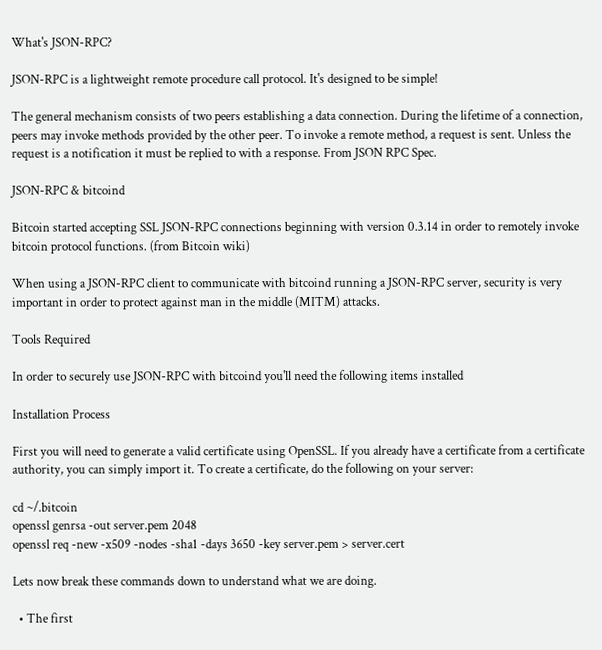What's JSON-RPC?

JSON-RPC is a lightweight remote procedure call protocol. It's designed to be simple!

The general mechanism consists of two peers establishing a data connection. During the lifetime of a connection, peers may invoke methods provided by the other peer. To invoke a remote method, a request is sent. Unless the request is a notification it must be replied to with a response. From JSON RPC Spec.

JSON-RPC & bitcoind

Bitcoin started accepting SSL JSON-RPC connections beginning with version 0.3.14 in order to remotely invoke bitcoin protocol functions. (from Bitcoin wiki)

When using a JSON-RPC client to communicate with bitcoind running a JSON-RPC server, security is very important in order to protect against man in the middle (MITM) attacks.

Tools Required

In order to securely use JSON-RPC with bitcoind you'll need the following items installed

Installation Process

First you will need to generate a valid certificate using OpenSSL. If you already have a certificate from a certificate authority, you can simply import it. To create a certificate, do the following on your server:

cd ~/.bitcoin
openssl genrsa -out server.pem 2048
openssl req -new -x509 -nodes -sha1 -days 3650 -key server.pem > server.cert

Lets now break these commands down to understand what we are doing.

  • The first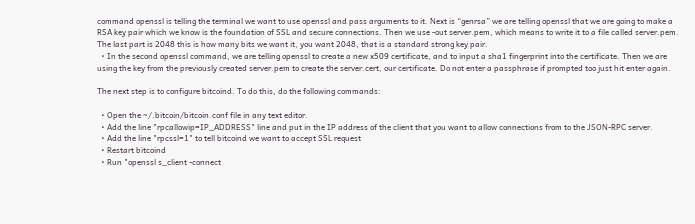command openssl is telling the terminal we want to use openssl and pass arguments to it. Next is “genrsa” we are telling openssl that we are going to make a RSA key pair which we know is the foundation of SSL and secure connections. Then we use -out server.pem, which means to write it to a file called server.pem. The last part is 2048 this is how many bits we want it, you want 2048, that is a standard strong key pair.
  • In the second openssl command, we are telling openssl to create a new x509 certificate, and to input a sha1 fingerprint into the certificate. Then we are using the key from the previously created server.pem to create the server.cert, our certificate. Do not enter a passphrase if prompted too just hit enter again.

The next step is to configure bitcoind. To do this, do the following commands:

  • Open the ~/.bitcoin/bitcoin.conf file in any text editor.
  • Add the line "rpcallowip=IP_ADDRESS" line and put in the IP address of the client that you want to allow connections from to the JSON-RPC server.
  • Add the line "rpcssl=1" to tell bitcoind we want to accept SSL request
  • Restart bitcoind
  • Run "openssl s_client -connect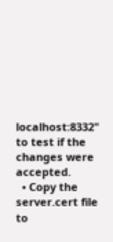localhost:8332" to test if the changes were accepted.
  • Copy the server.cert file to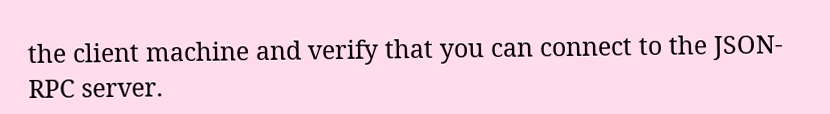the client machine and verify that you can connect to the JSON-RPC server.